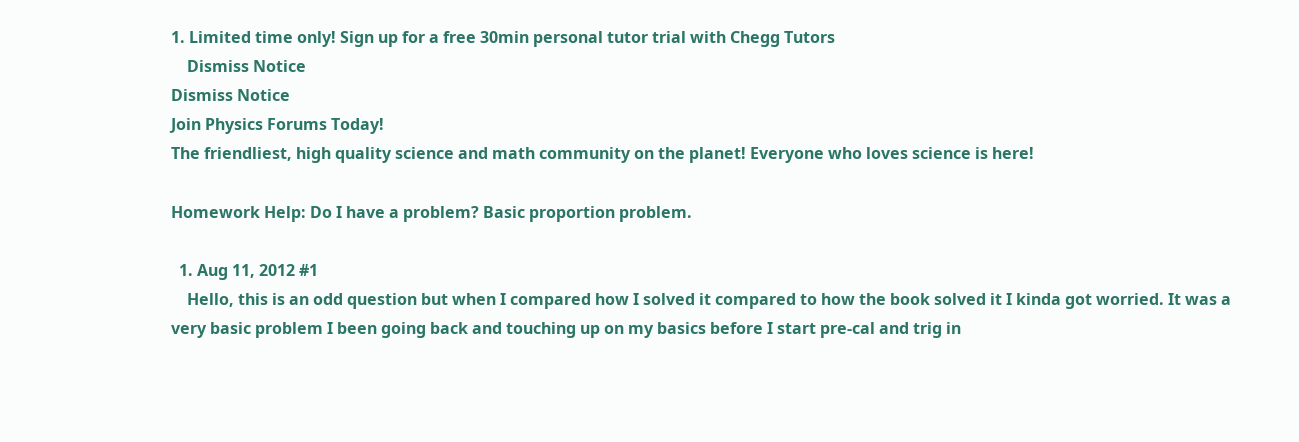1. Limited time only! Sign up for a free 30min personal tutor trial with Chegg Tutors
    Dismiss Notice
Dismiss Notice
Join Physics Forums Today!
The friendliest, high quality science and math community on the planet! Everyone who loves science is here!

Homework Help: Do I have a problem? Basic proportion problem.

  1. Aug 11, 2012 #1
    Hello, this is an odd question but when I compared how I solved it compared to how the book solved it I kinda got worried. It was a very basic problem I been going back and touching up on my basics before I start pre-cal and trig in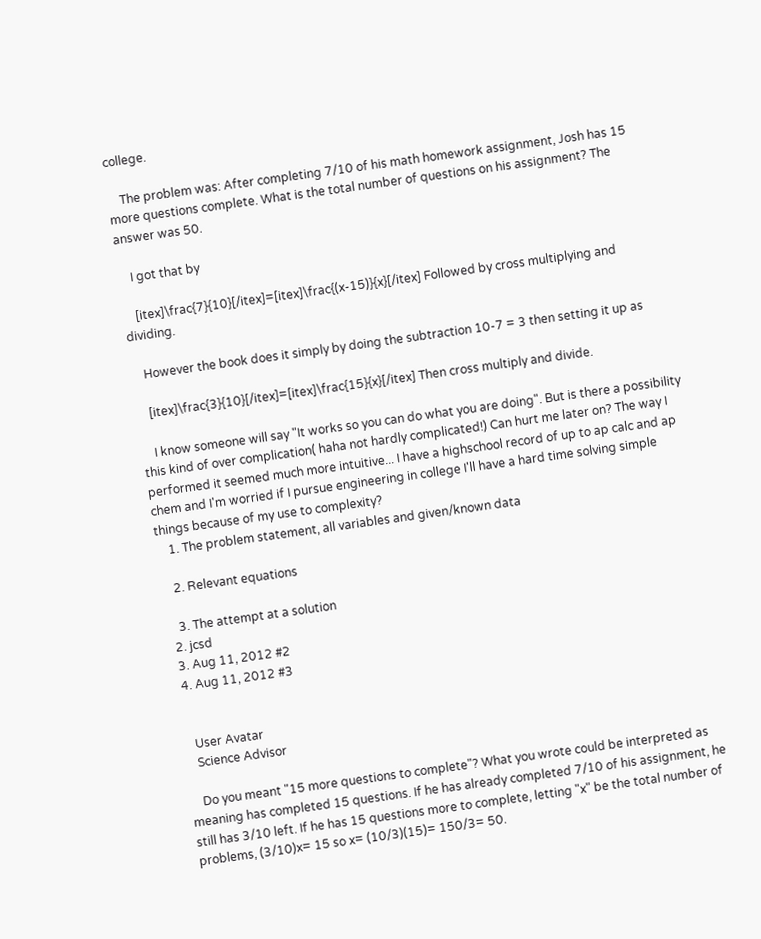college.

    The problem was: After completing 7/10 of his math homework assignment, Josh has 15 more questions complete. What is the total number of questions on his assignment? The answer was 50.

    I got that by

    [itex]\frac{7}{10}[/itex]=[itex]\frac{(x-15)}{x}[/itex] Followed by cross multiplying and dividing.

    However the book does it simply by doing the subtraction 10-7 = 3 then setting it up as

    [itex]\frac{3}{10}[/itex]=[itex]\frac{15}{x}[/itex] Then cross multiply and divide.

    I know someone will say "It works so you can do what you are doing". But is there a possibility this kind of over complication( haha not hardly complicated!) Can hurt me later on? The way I performed it seemed much more intuitive... I have a highschool record of up to ap calc and ap chem and I'm worried if I pursue engineering in college I'll have a hard time solving simple things because of my use to complexity?
    1. The problem statement, all variables and given/known data

    2. Relevant equations

    3. The attempt at a solution
  2. jcsd
  3. Aug 11, 2012 #2
  4. Aug 11, 2012 #3


    User Avatar
    Science Advisor

    Do you meant "15 more questions to complete"? What you wrote could be interpreted as meaning has completed 15 questions. If he has already completed 7/10 of his assignment, he still has 3/10 left. If he has 15 questions more to complete, letting "x" be the total number of problems, (3/10)x= 15 so x= (10/3)(15)= 150/3= 50.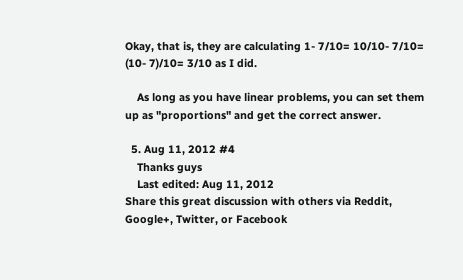Okay, that is, they are calculating 1- 7/10= 10/10- 7/10= (10- 7)/10= 3/10 as I did.

    As long as you have linear problems, you can set them up as "proportions" and get the correct answer.

  5. Aug 11, 2012 #4
    Thanks guys
    Last edited: Aug 11, 2012
Share this great discussion with others via Reddit, Google+, Twitter, or Facebook